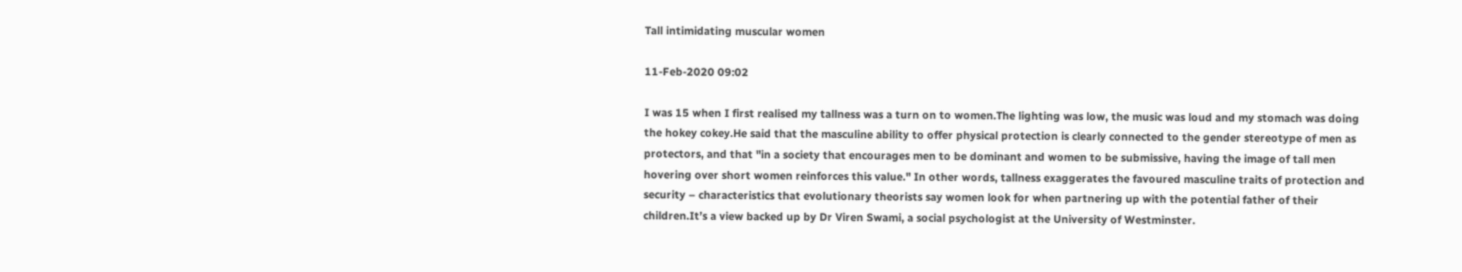Tall intimidating muscular women

11-Feb-2020 09:02

I was 15 when I first realised my tallness was a turn on to women.The lighting was low, the music was loud and my stomach was doing the hokey cokey.He said that the masculine ability to offer physical protection is clearly connected to the gender stereotype of men as protectors, and that "in a society that encourages men to be dominant and women to be submissive, having the image of tall men hovering over short women reinforces this value." In other words, tallness exaggerates the favoured masculine traits of protection and security – characteristics that evolutionary theorists say women look for when partnering up with the potential father of their children.It’s a view backed up by Dr Viren Swami, a social psychologist at the University of Westminster.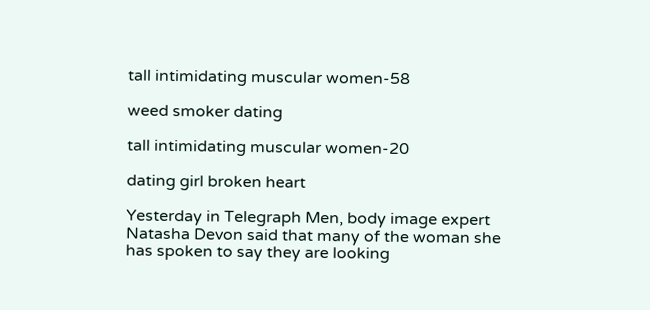tall intimidating muscular women-58

weed smoker dating

tall intimidating muscular women-20

dating girl broken heart

Yesterday in Telegraph Men, body image expert Natasha Devon said that many of the woman she has spoken to say they are looking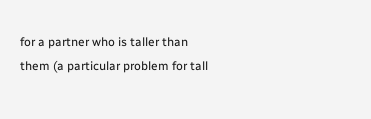for a partner who is taller than them (a particular problem for tall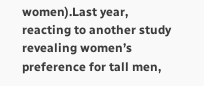women).Last year, reacting to another study revealing women’s preference for tall men,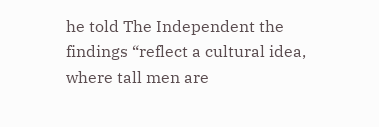he told The Independent the findings “reflect a cultural idea, where tall men are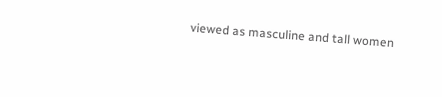viewed as masculine and tall women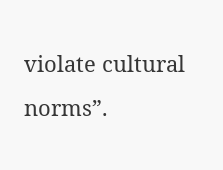violate cultural norms”.